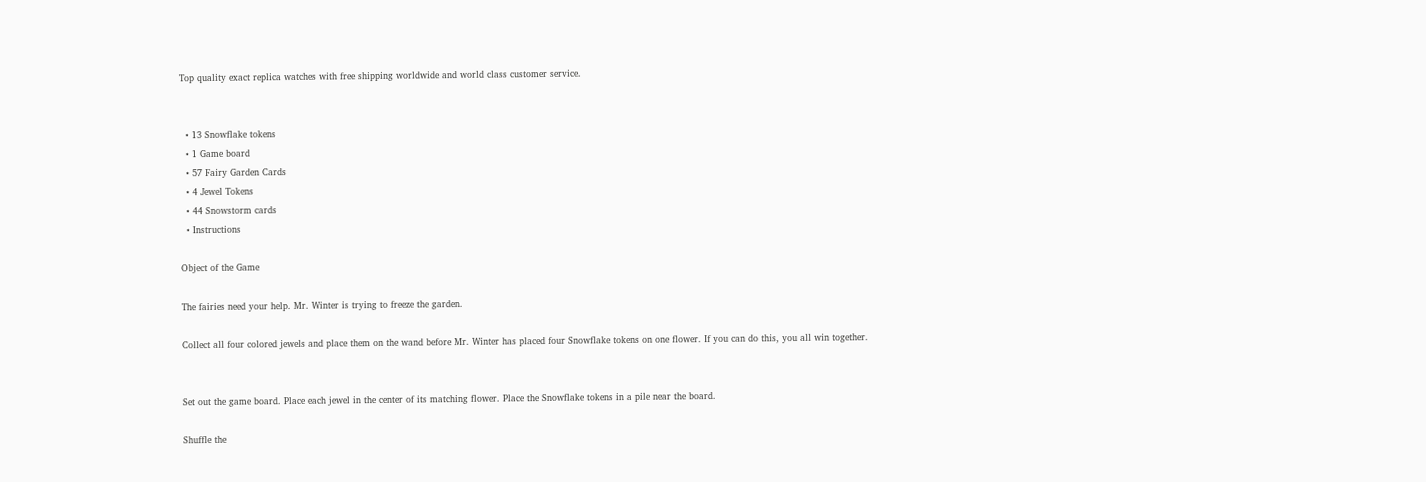Top quality exact replica watches with free shipping worldwide and world class customer service.


  • 13 Snowflake tokens
  • 1 Game board
  • 57 Fairy Garden Cards
  • 4 Jewel Tokens
  • 44 Snowstorm cards
  • Instructions

Object of the Game

The fairies need your help. Mr. Winter is trying to freeze the garden.

Collect all four colored jewels and place them on the wand before Mr. Winter has placed four Snowflake tokens on one flower. If you can do this, you all win together.


Set out the game board. Place each jewel in the center of its matching flower. Place the Snowflake tokens in a pile near the board.

Shuffle the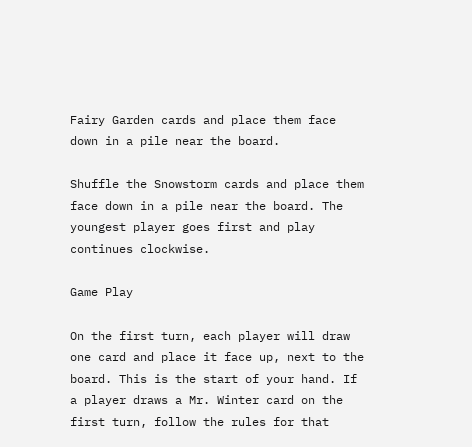Fairy Garden cards and place them face down in a pile near the board.

Shuffle the Snowstorm cards and place them face down in a pile near the board. The youngest player goes first and play continues clockwise.

Game Play

On the first turn, each player will draw one card and place it face up, next to the board. This is the start of your hand. If a player draws a Mr. Winter card on the first turn, follow the rules for that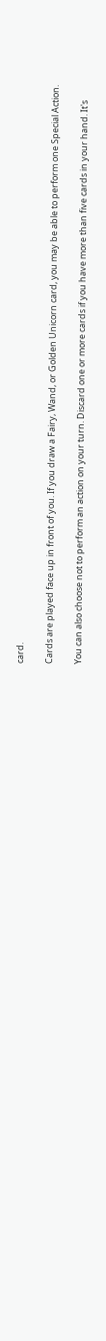card.

Cards are played face up in front of you. If you draw a Fairy, Wand, or Golden Unicorn card, you may be able to perform one Special Action.

You can also choose not to perform an action on your turn. Discard one or more cards if you have more than five cards in your hand. It's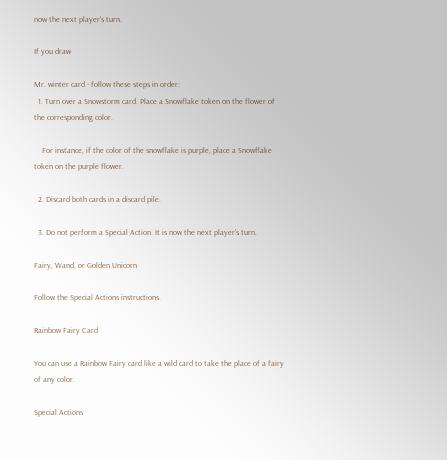now the next player's turn.

If you draw

Mr. winter card - follow these steps in order:
  1. Turn over a Snowstorm card. Place a Snowflake token on the flower of the corresponding color.

    For instance, if the color of the snowflake is purple, place a Snowflake token on the purple flower.

  2. Discard both cards in a discard pile.

  3. Do not perform a Special Action. It is now the next player's turn.

Fairy, Wand, or Golden Unicorn

Follow the Special Actions instructions.

Rainbow Fairy Card

You can use a Rainbow Fairy card like a wild card to take the place of a fairy of any color.

Special Actions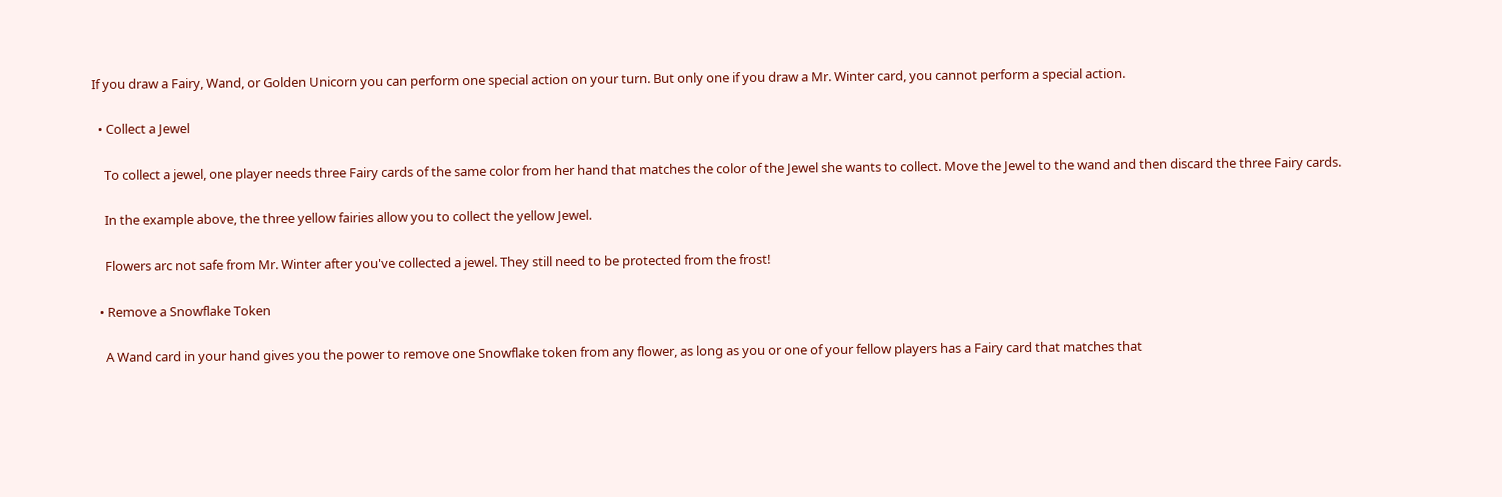If you draw a Fairy, Wand, or Golden Unicorn you can perform one special action on your turn. But only one if you draw a Mr. Winter card, you cannot perform a special action.

  • Collect a Jewel

    To collect a jewel, one player needs three Fairy cards of the same color from her hand that matches the color of the Jewel she wants to collect. Move the Jewel to the wand and then discard the three Fairy cards.

    In the example above, the three yellow fairies allow you to collect the yellow Jewel.

    Flowers arc not safe from Mr. Winter after you've collected a jewel. They still need to be protected from the frost!

  • Remove a Snowflake Token

    A Wand card in your hand gives you the power to remove one Snowflake token from any flower, as long as you or one of your fellow players has a Fairy card that matches that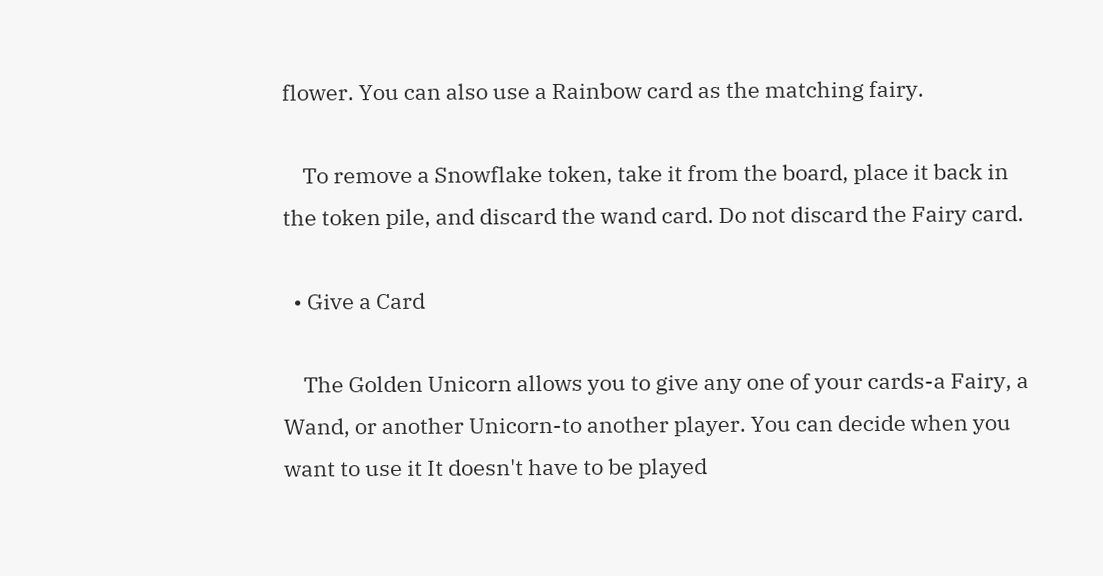flower. You can also use a Rainbow card as the matching fairy.

    To remove a Snowflake token, take it from the board, place it back in the token pile, and discard the wand card. Do not discard the Fairy card.

  • Give a Card

    The Golden Unicorn allows you to give any one of your cards-a Fairy, a Wand, or another Unicorn-to another player. You can decide when you want to use it It doesn't have to be played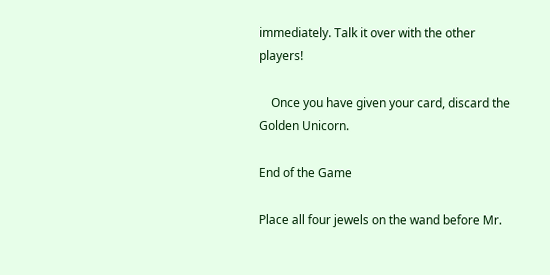immediately. Talk it over with the other players!

    Once you have given your card, discard the Golden Unicorn.

End of the Game

Place all four jewels on the wand before Mr.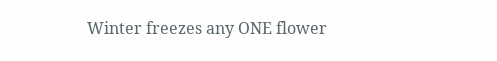Winter freezes any ONE flower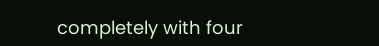completely with four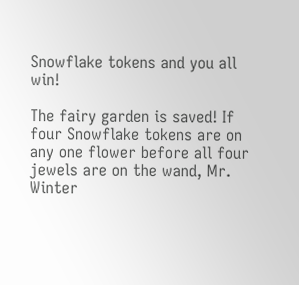Snowflake tokens and you all win!

The fairy garden is saved! If four Snowflake tokens are on any one flower before all four jewels are on the wand, Mr. Winter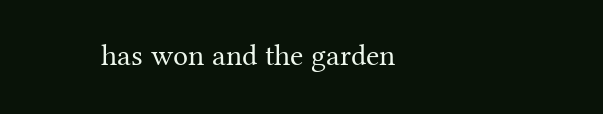has won and the garden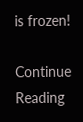is frozen!

Continue Reading